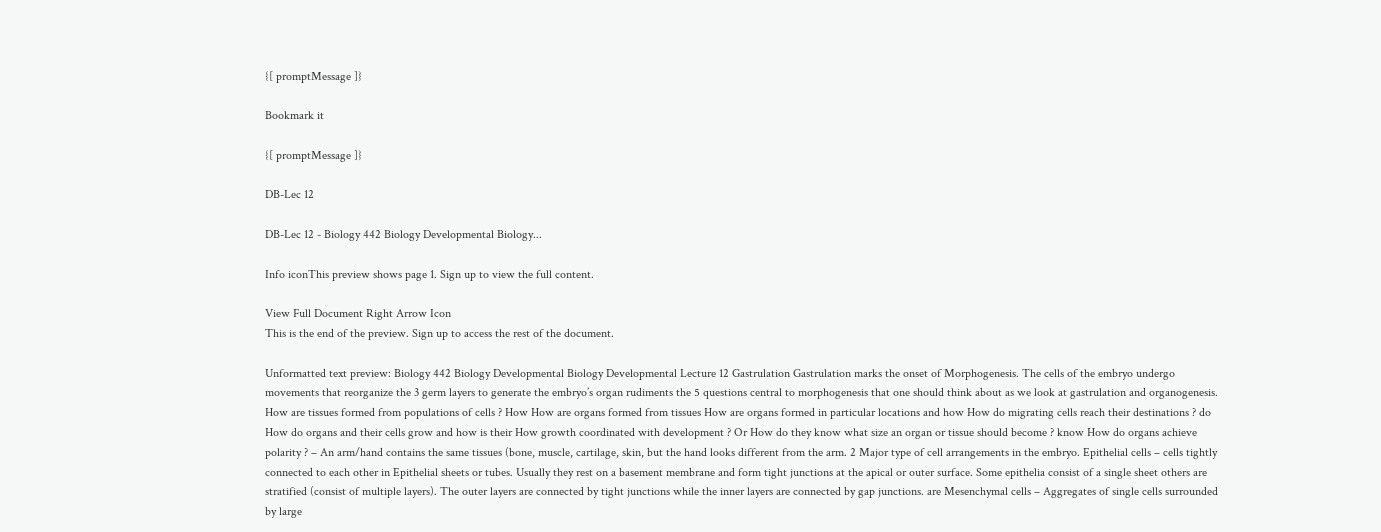{[ promptMessage ]}

Bookmark it

{[ promptMessage ]}

DB-Lec 12

DB-Lec 12 - Biology 442 Biology Developmental Biology...

Info iconThis preview shows page 1. Sign up to view the full content.

View Full Document Right Arrow Icon
This is the end of the preview. Sign up to access the rest of the document.

Unformatted text preview: Biology 442 Biology Developmental Biology Developmental Lecture 12 Gastrulation Gastrulation marks the onset of Morphogenesis. The cells of the embryo undergo movements that reorganize the 3 germ layers to generate the embryo’s organ rudiments the 5 questions central to morphogenesis that one should think about as we look at gastrulation and organogenesis. How are tissues formed from populations of cells ? How How are organs formed from tissues How are organs formed in particular locations and how How do migrating cells reach their destinations ? do How do organs and their cells grow and how is their How growth coordinated with development ? Or How do they know what size an organ or tissue should become ? know How do organs achieve polarity ? – An arm/hand contains the same tissues (bone, muscle, cartilage, skin, but the hand looks different from the arm. 2 Major type of cell arrangements in the embryo. Epithelial cells – cells tightly connected to each other in Epithelial sheets or tubes. Usually they rest on a basement membrane and form tight junctions at the apical or outer surface. Some epithelia consist of a single sheet others are stratified (consist of multiple layers). The outer layers are connected by tight junctions while the inner layers are connected by gap junctions. are Mesenchymal cells – Aggregates of single cells surrounded by large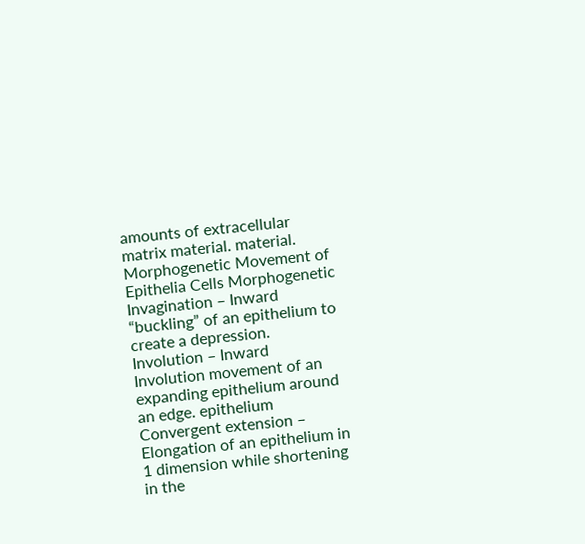amounts of extracellular matrix material. material. Morphogenetic Movement of Epithelia Cells Morphogenetic Invagination – Inward “buckling” of an epithelium to create a depression. Involution – Inward Involution movement of an expanding epithelium around an edge. epithelium Convergent extension – Elongation of an epithelium in 1 dimension while shortening in the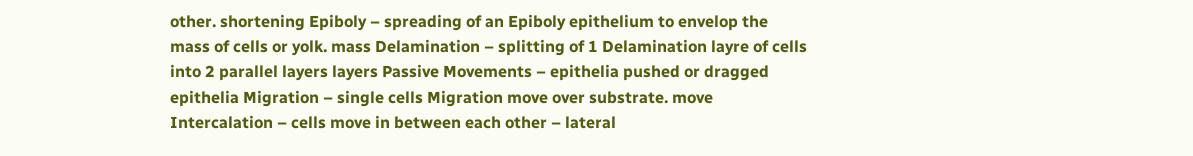other. shortening Epiboly – spreading of an Epiboly epithelium to envelop the mass of cells or yolk. mass Delamination – splitting of 1 Delamination layre of cells into 2 parallel layers layers Passive Movements – epithelia pushed or dragged epithelia Migration – single cells Migration move over substrate. move Intercalation – cells move in between each other – lateral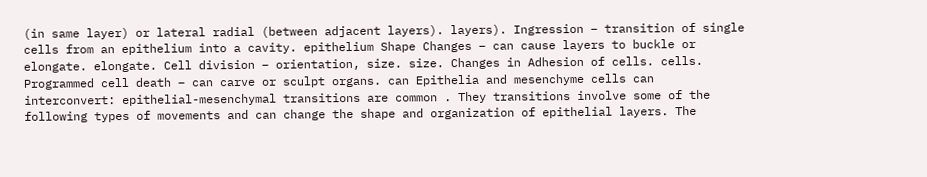(in same layer) or lateral radial (between adjacent layers). layers). Ingression – transition of single cells from an epithelium into a cavity. epithelium Shape Changes – can cause layers to buckle or elongate. elongate. Cell division – orientation, size. size. Changes in Adhesion of cells. cells. Programmed cell death – can carve or sculpt organs. can Epithelia and mesenchyme cells can interconvert: epithelial-mesenchymal transitions are common . They transitions involve some of the following types of movements and can change the shape and organization of epithelial layers. The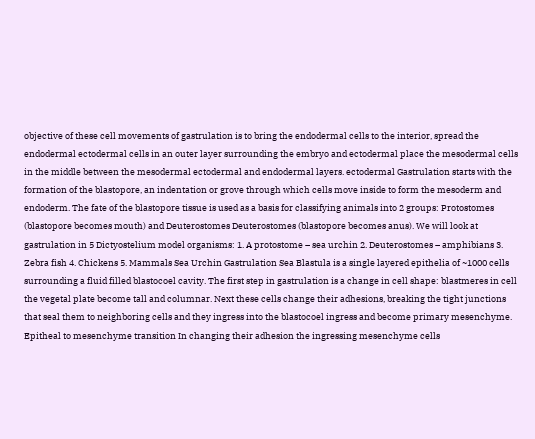objective of these cell movements of gastrulation is to bring the endodermal cells to the interior, spread the endodermal ectodermal cells in an outer layer surrounding the embryo and ectodermal place the mesodermal cells in the middle between the mesodermal ectodermal and endodermal layers. ectodermal Gastrulation starts with the formation of the blastopore, an indentation or grove through which cells move inside to form the mesoderm and endoderm. The fate of the blastopore tissue is used as a basis for classifying animals into 2 groups: Protostomes (blastopore becomes mouth) and Deuterostomes Deuterostomes (blastopore becomes anus). We will look at gastrulation in 5 Dictyostelium model organisms: 1. A protostome – sea urchin 2. Deuterostomes – amphibians 3. Zebra fish 4. Chickens 5. Mammals Sea Urchin Gastrulation Sea Blastula is a single layered epithelia of ~1000 cells surrounding a fluid filled blastocoel cavity. The first step in gastrulation is a change in cell shape: blastmeres in cell the vegetal plate become tall and columnar. Next these cells change their adhesions, breaking the tight junctions that seal them to neighboring cells and they ingress into the blastocoel ingress and become primary mesenchyme. Epitheal to mesenchyme transition In changing their adhesion the ingressing mesenchyme cells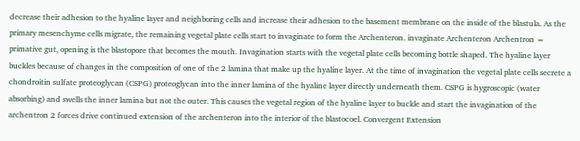decrease their adhesion to the hyaline layer and neighboring cells and increase their adhesion to the basement membrane on the inside of the blastula. As the primary mesenchyme cells migrate, the remaining vegetal plate cells start to invaginate to form the Archenteron. invaginate Archenteron Archentron = primative gut, opening is the blastopore that becomes the mouth. Invagination starts with the vegetal plate cells becoming bottle shaped. The hyaline layer buckles because of changes in the composition of one of the 2 lamina that make up the hyaline layer. At the time of invagination the vegetal plate cells secrete a chondroitin sulfate proteoglycan (CSPG) proteoglycan into the inner lamina of the hyaline layer directly underneath them. CSPG is hygroscopic (water absorbing) and swells the inner lamina but not the outer. This causes the vegetal region of the hyaline layer to buckle and start the invagination of the archentron 2 forces drive continued extension of the archenteron into the interior of the blastocoel. Convergent Extension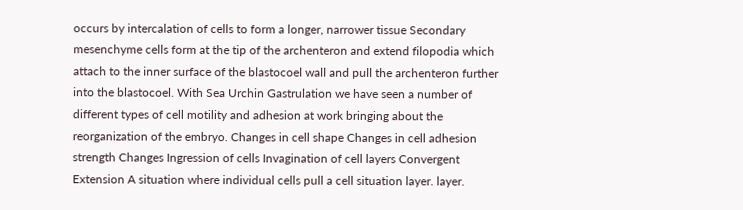occurs by intercalation of cells to form a longer, narrower tissue Secondary mesenchyme cells form at the tip of the archenteron and extend filopodia which attach to the inner surface of the blastocoel wall and pull the archenteron further into the blastocoel. With Sea Urchin Gastrulation we have seen a number of different types of cell motility and adhesion at work bringing about the reorganization of the embryo. Changes in cell shape Changes in cell adhesion strength Changes Ingression of cells Invagination of cell layers Convergent Extension A situation where individual cells pull a cell situation layer. layer.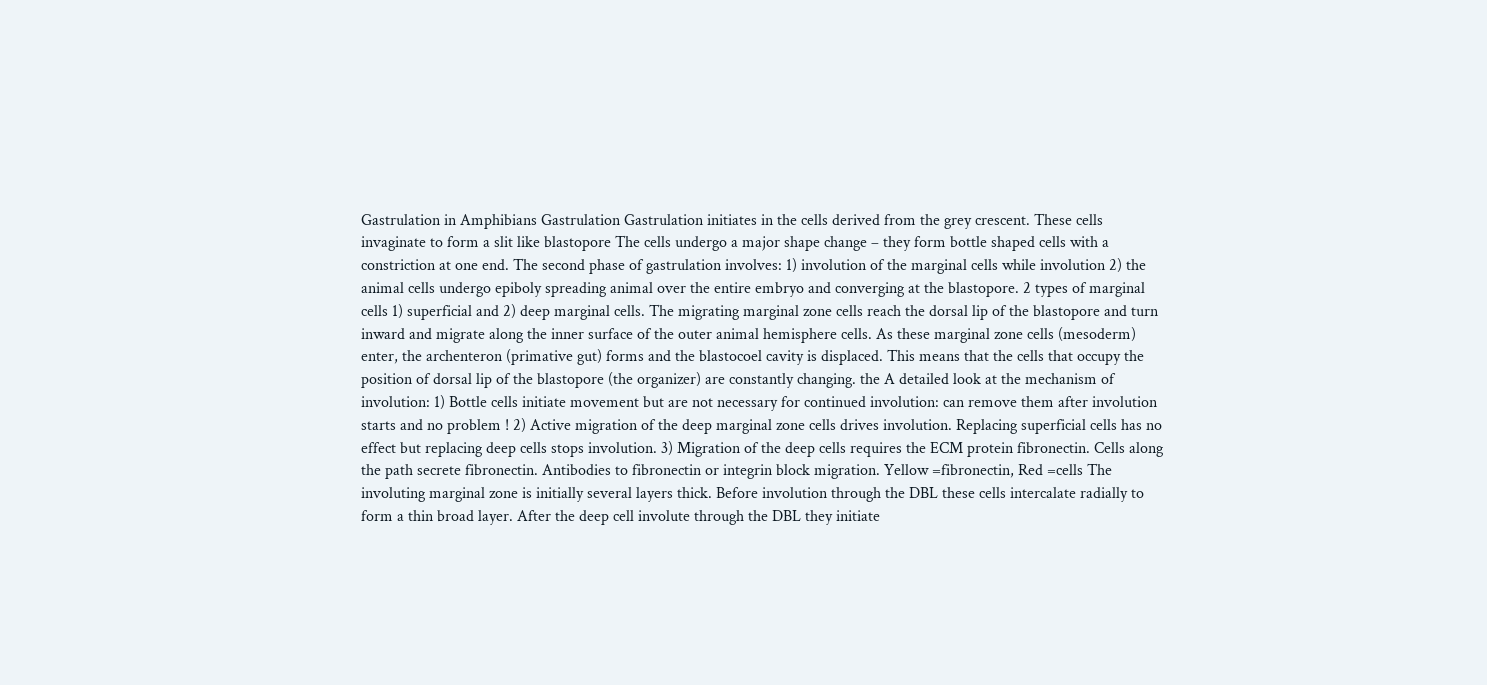Gastrulation in Amphibians Gastrulation Gastrulation initiates in the cells derived from the grey crescent. These cells invaginate to form a slit like blastopore The cells undergo a major shape change – they form bottle shaped cells with a constriction at one end. The second phase of gastrulation involves: 1) involution of the marginal cells while involution 2) the animal cells undergo epiboly spreading animal over the entire embryo and converging at the blastopore. 2 types of marginal cells 1) superficial and 2) deep marginal cells. The migrating marginal zone cells reach the dorsal lip of the blastopore and turn inward and migrate along the inner surface of the outer animal hemisphere cells. As these marginal zone cells (mesoderm) enter, the archenteron (primative gut) forms and the blastocoel cavity is displaced. This means that the cells that occupy the position of dorsal lip of the blastopore (the organizer) are constantly changing. the A detailed look at the mechanism of involution: 1) Bottle cells initiate movement but are not necessary for continued involution: can remove them after involution starts and no problem ! 2) Active migration of the deep marginal zone cells drives involution. Replacing superficial cells has no effect but replacing deep cells stops involution. 3) Migration of the deep cells requires the ECM protein fibronectin. Cells along the path secrete fibronectin. Antibodies to fibronectin or integrin block migration. Yellow =fibronectin, Red =cells The involuting marginal zone is initially several layers thick. Before involution through the DBL these cells intercalate radially to form a thin broad layer. After the deep cell involute through the DBL they initiate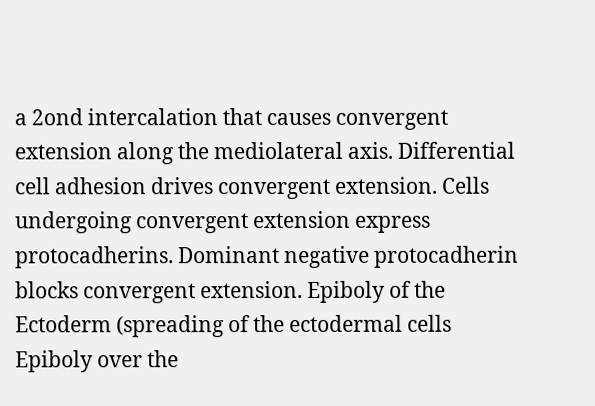a 2ond intercalation that causes convergent extension along the mediolateral axis. Differential cell adhesion drives convergent extension. Cells undergoing convergent extension express protocadherins. Dominant negative protocadherin blocks convergent extension. Epiboly of the Ectoderm (spreading of the ectodermal cells Epiboly over the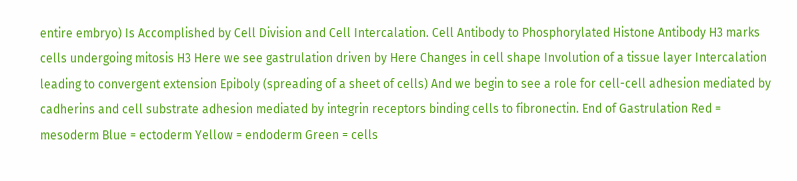entire embryo) Is Accomplished by Cell Division and Cell Intercalation. Cell Antibody to Phosphorylated Histone Antibody H3 marks cells undergoing mitosis H3 Here we see gastrulation driven by Here Changes in cell shape Involution of a tissue layer Intercalation leading to convergent extension Epiboly (spreading of a sheet of cells) And we begin to see a role for cell-cell adhesion mediated by cadherins and cell substrate adhesion mediated by integrin receptors binding cells to fibronectin. End of Gastrulation Red = mesoderm Blue = ectoderm Yellow = endoderm Green = cells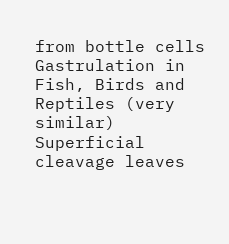from bottle cells Gastrulation in Fish, Birds and Reptiles (very similar) Superficial cleavage leaves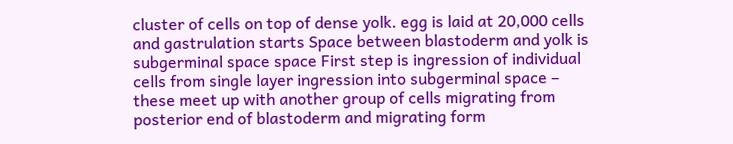cluster of cells on top of dense yolk. egg is laid at 20,000 cells and gastrulation starts Space between blastoderm and yolk is subgerminal space space First step is ingression of individual cells from single layer ingression into subgerminal space – these meet up with another group of cells migrating from posterior end of blastoderm and migrating form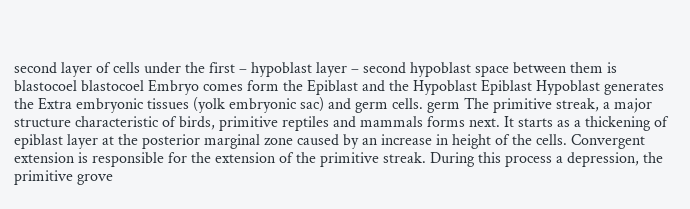second layer of cells under the first – hypoblast layer – second hypoblast space between them is blastocoel blastocoel Embryo comes form the Epiblast and the Hypoblast Epiblast Hypoblast generates the Extra embryonic tissues (yolk embryonic sac) and germ cells. germ The primitive streak, a major structure characteristic of birds, primitive reptiles and mammals forms next. It starts as a thickening of epiblast layer at the posterior marginal zone caused by an increase in height of the cells. Convergent extension is responsible for the extension of the primitive streak. During this process a depression, the primitive grove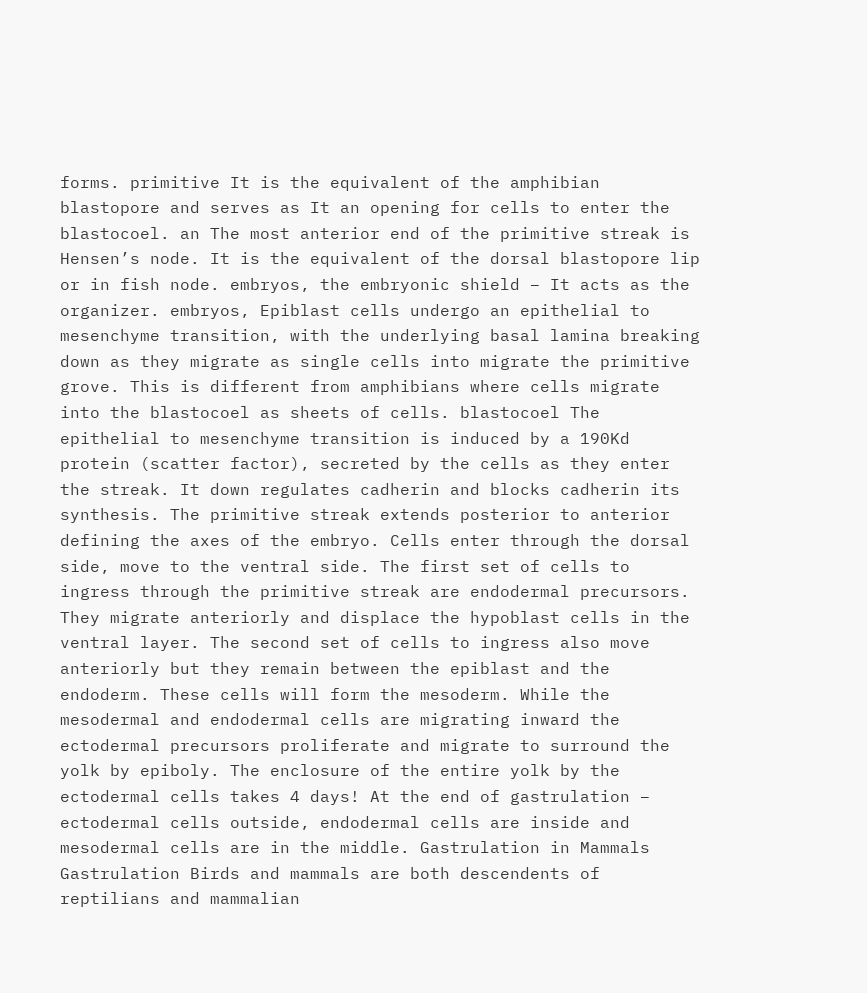forms. primitive It is the equivalent of the amphibian blastopore and serves as It an opening for cells to enter the blastocoel. an The most anterior end of the primitive streak is Hensen’s node. It is the equivalent of the dorsal blastopore lip or in fish node. embryos, the embryonic shield – It acts as the organizer. embryos, Epiblast cells undergo an epithelial to mesenchyme transition, with the underlying basal lamina breaking down as they migrate as single cells into migrate the primitive grove. This is different from amphibians where cells migrate into the blastocoel as sheets of cells. blastocoel The epithelial to mesenchyme transition is induced by a 190Kd protein (scatter factor), secreted by the cells as they enter the streak. It down regulates cadherin and blocks cadherin its synthesis. The primitive streak extends posterior to anterior defining the axes of the embryo. Cells enter through the dorsal side, move to the ventral side. The first set of cells to ingress through the primitive streak are endodermal precursors. They migrate anteriorly and displace the hypoblast cells in the ventral layer. The second set of cells to ingress also move anteriorly but they remain between the epiblast and the endoderm. These cells will form the mesoderm. While the mesodermal and endodermal cells are migrating inward the ectodermal precursors proliferate and migrate to surround the yolk by epiboly. The enclosure of the entire yolk by the ectodermal cells takes 4 days! At the end of gastrulation – ectodermal cells outside, endodermal cells are inside and mesodermal cells are in the middle. Gastrulation in Mammals Gastrulation Birds and mammals are both descendents of reptilians and mammalian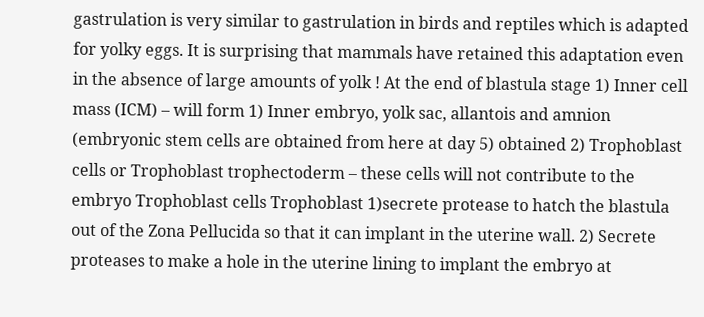gastrulation is very similar to gastrulation in birds and reptiles which is adapted for yolky eggs. It is surprising that mammals have retained this adaptation even in the absence of large amounts of yolk ! At the end of blastula stage 1) Inner cell mass (ICM) – will form 1) Inner embryo, yolk sac, allantois and amnion (embryonic stem cells are obtained from here at day 5) obtained 2) Trophoblast cells or Trophoblast trophectoderm – these cells will not contribute to the embryo Trophoblast cells Trophoblast 1)secrete protease to hatch the blastula out of the Zona Pellucida so that it can implant in the uterine wall. 2) Secrete proteases to make a hole in the uterine lining to implant the embryo at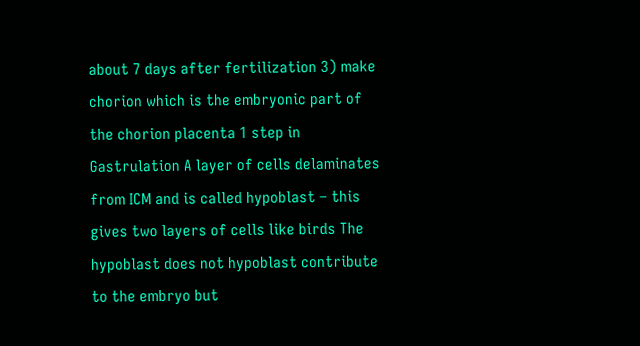about 7 days after fertilization 3) make chorion which is the embryonic part of the chorion placenta 1 step in Gastrulation A layer of cells delaminates from ICM and is called hypoblast – this gives two layers of cells like birds The hypoblast does not hypoblast contribute to the embryo but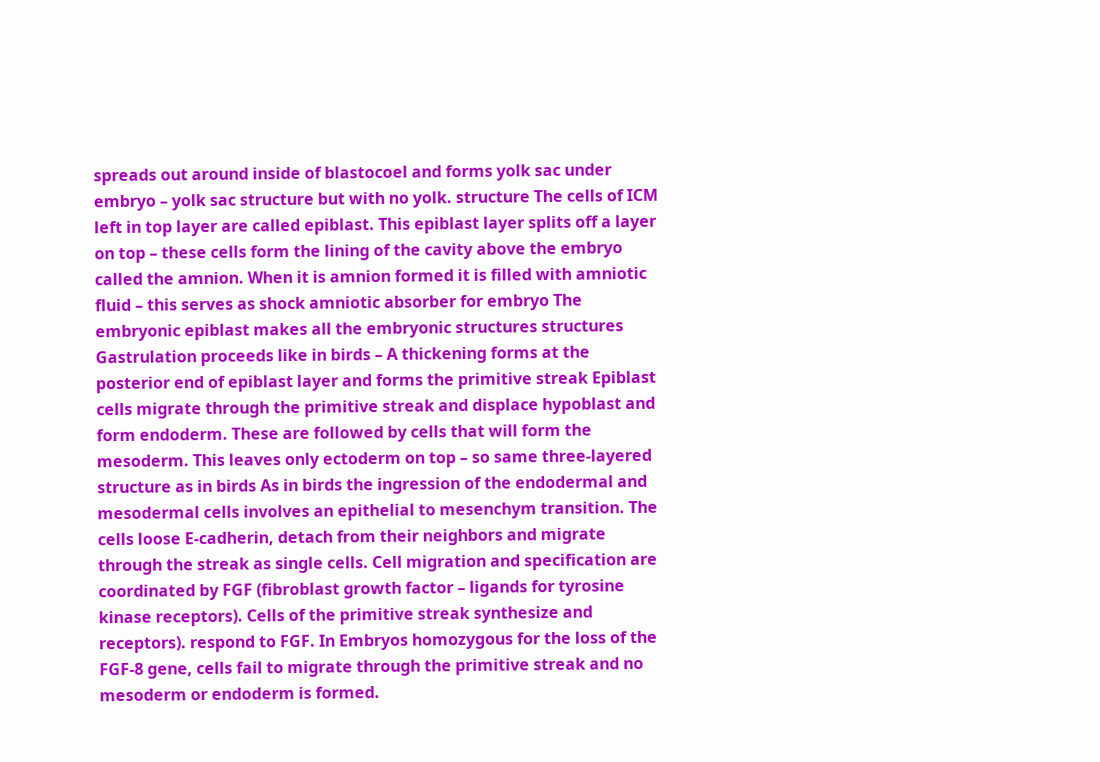spreads out around inside of blastocoel and forms yolk sac under embryo – yolk sac structure but with no yolk. structure The cells of ICM left in top layer are called epiblast. This epiblast layer splits off a layer on top – these cells form the lining of the cavity above the embryo called the amnion. When it is amnion formed it is filled with amniotic fluid – this serves as shock amniotic absorber for embryo The embryonic epiblast makes all the embryonic structures structures Gastrulation proceeds like in birds – A thickening forms at the posterior end of epiblast layer and forms the primitive streak Epiblast cells migrate through the primitive streak and displace hypoblast and form endoderm. These are followed by cells that will form the mesoderm. This leaves only ectoderm on top – so same three-layered structure as in birds As in birds the ingression of the endodermal and mesodermal cells involves an epithelial to mesenchym transition. The cells loose E-cadherin, detach from their neighbors and migrate through the streak as single cells. Cell migration and specification are coordinated by FGF (fibroblast growth factor – ligands for tyrosine kinase receptors). Cells of the primitive streak synthesize and receptors). respond to FGF. In Embryos homozygous for the loss of the FGF-8 gene, cells fail to migrate through the primitive streak and no mesoderm or endoderm is formed.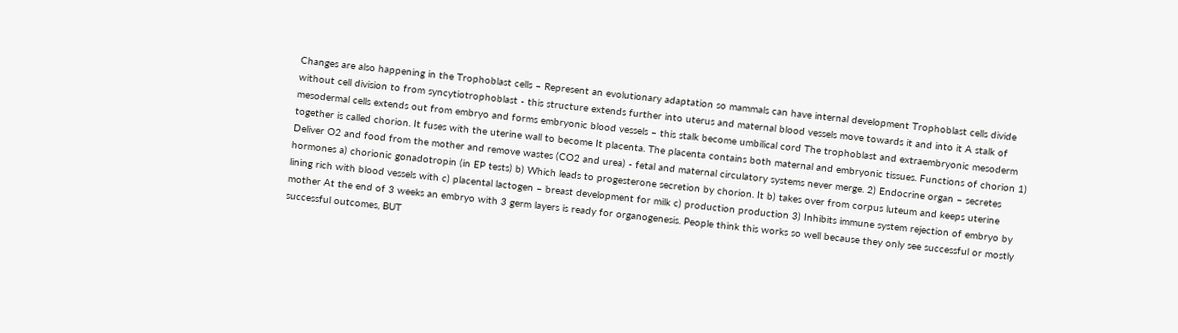Changes are also happening in the Trophoblast cells – Represent an evolutionary adaptation so mammals can have internal development Trophoblast cells divide without cell division to from syncytiotrophoblast - this structure extends further into uterus and maternal blood vessels move towards it and into it A stalk of mesodermal cells extends out from embryo and forms embryonic blood vessels – this stalk become umbilical cord The trophoblast and extraembryonic mesoderm together is called chorion. It fuses with the uterine wall to become It placenta. The placenta contains both maternal and embryonic tissues. Functions of chorion 1) Deliver O2 and food from the mother and remove wastes (CO2 and urea) - fetal and maternal circulatory systems never merge. 2) Endocrine organ – secretes hormones a) chorionic gonadotropin (in EP tests) b) Which leads to progesterone secretion by chorion. It b) takes over from corpus luteum and keeps uterine lining rich with blood vessels with c) placental lactogen – breast development for milk c) production production 3) Inhibits immune system rejection of embryo by mother At the end of 3 weeks an embryo with 3 germ layers is ready for organogenesis. People think this works so well because they only see successful or mostly successful outcomes, BUT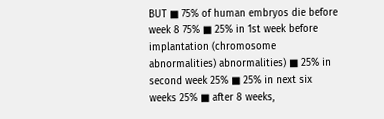BUT ■ 75% of human embryos die before week 8 75% ■ 25% in 1st week before implantation (chromosome abnormalities) abnormalities) ■ 25% in second week 25% ■ 25% in next six weeks 25% ■ after 8 weeks,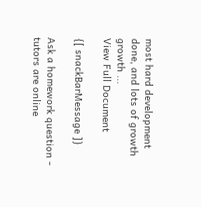most hard development done, and lots of growth growth ...
View Full Document

{[ snackBarMessage ]}

Ask a homework question - tutors are online